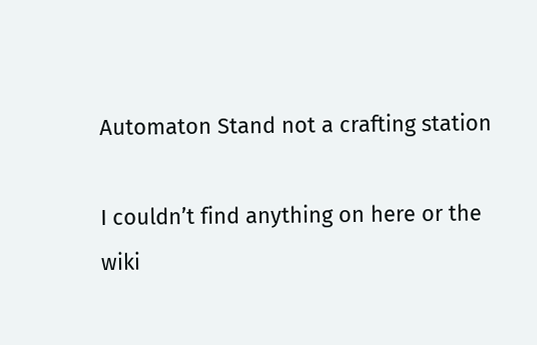Automaton Stand not a crafting station

I couldn’t find anything on here or the wiki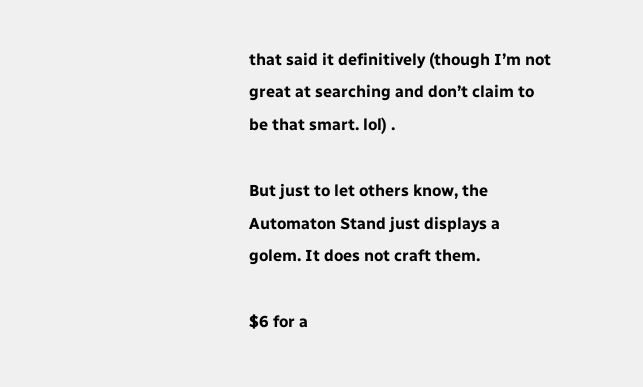that said it definitively (though I’m not great at searching and don’t claim to be that smart. lol) .

But just to let others know, the Automaton Stand just displays a golem. It does not craft them.

$6 for a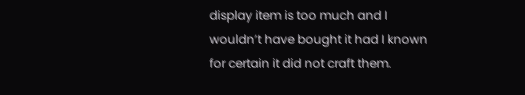display item is too much and I wouldn’t have bought it had I known for certain it did not craft them.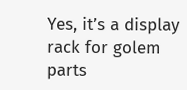Yes, it’s a display rack for golem parts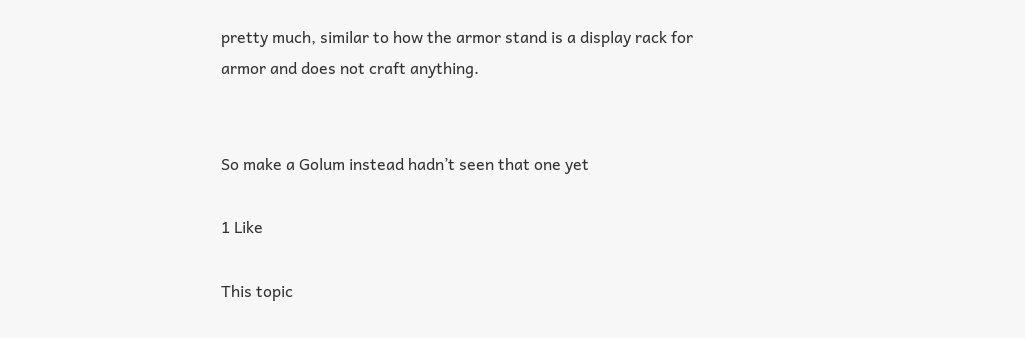pretty much, similar to how the armor stand is a display rack for armor and does not craft anything.


So make a Golum instead hadn’t seen that one yet

1 Like

This topic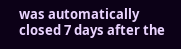was automatically closed 7 days after the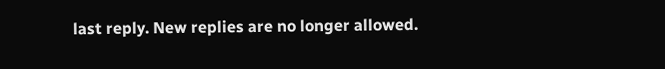last reply. New replies are no longer allowed.